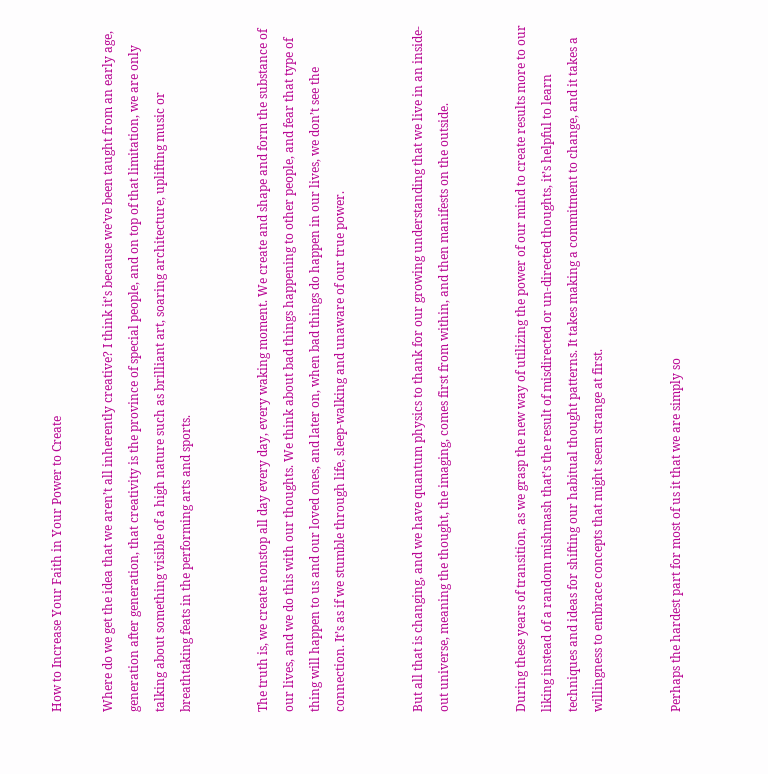How to Increase Your Faith in Your Power to Create

Where do we get the idea that we aren’t all inherently creative? I think it’s because we’ve been taught from an early age, generation after generation, that creativity is the province of special people, and on top of that limitation, we are only talking about something visible of a high nature such as brilliant art, soaring architecture, uplifting music or breathtaking feats in the performing arts and sports.


The truth is, we create nonstop all day every day, every waking moment. We create and shape and form the substance of our lives, and we do this with our thoughts. We think about bad things happening to other people, and fear that type of thing will happen to us and our loved ones, and later on, when bad things do happen in our lives, we don’t see the connection. It’s as if we stumble through life, sleep-walking and unaware of our true power.


But all that is changing, and we have quantum physics to thank for our growing understanding that we live in an inside-out universe, meaning the thought, the imaging, comes first from within, and then manifests on the outside.


During these years of transition, as we grasp the new way of utilizing the power of our mind to create results more to our liking instead of a random mishmash that’s the result of misdirected or un-directed thoughts, it’s helpful to learn techniques and ideas for shifting our habitual thought patterns. It takes making a commitment to change, and it takes a willingness to embrace concepts that might seem strange at first.


Perhaps the hardest part for most of us it that we are simply so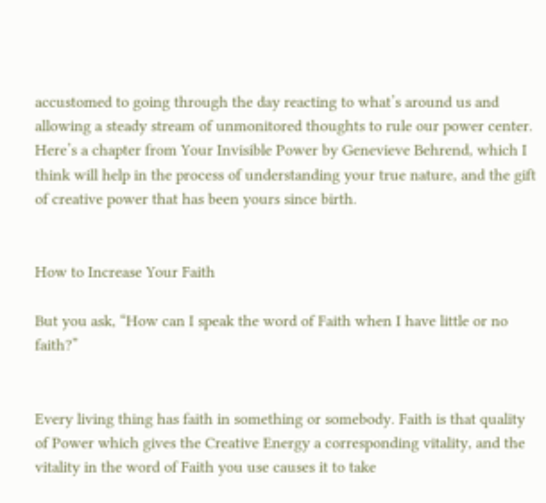accustomed to going through the day reacting to what’s around us and allowing a steady stream of unmonitored thoughts to rule our power center.  Here’s a chapter from Your Invisible Power by Genevieve Behrend, which I think will help in the process of understanding your true nature, and the gift of creative power that has been yours since birth.


How to Increase Your Faith

But you ask, “How can I speak the word of Faith when I have little or no faith?”


Every living thing has faith in something or somebody. Faith is that quality of Power which gives the Creative Energy a corresponding vitality, and the vitality in the word of Faith you use causes it to take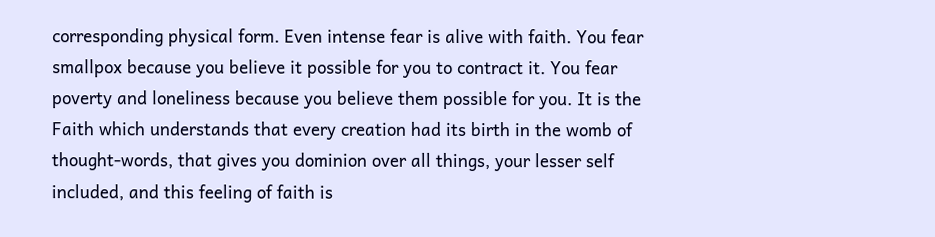corresponding physical form. Even intense fear is alive with faith. You fear smallpox because you believe it possible for you to contract it. You fear poverty and loneliness because you believe them possible for you. It is the Faith which understands that every creation had its birth in the womb of thought-words, that gives you dominion over all things, your lesser self included, and this feeling of faith is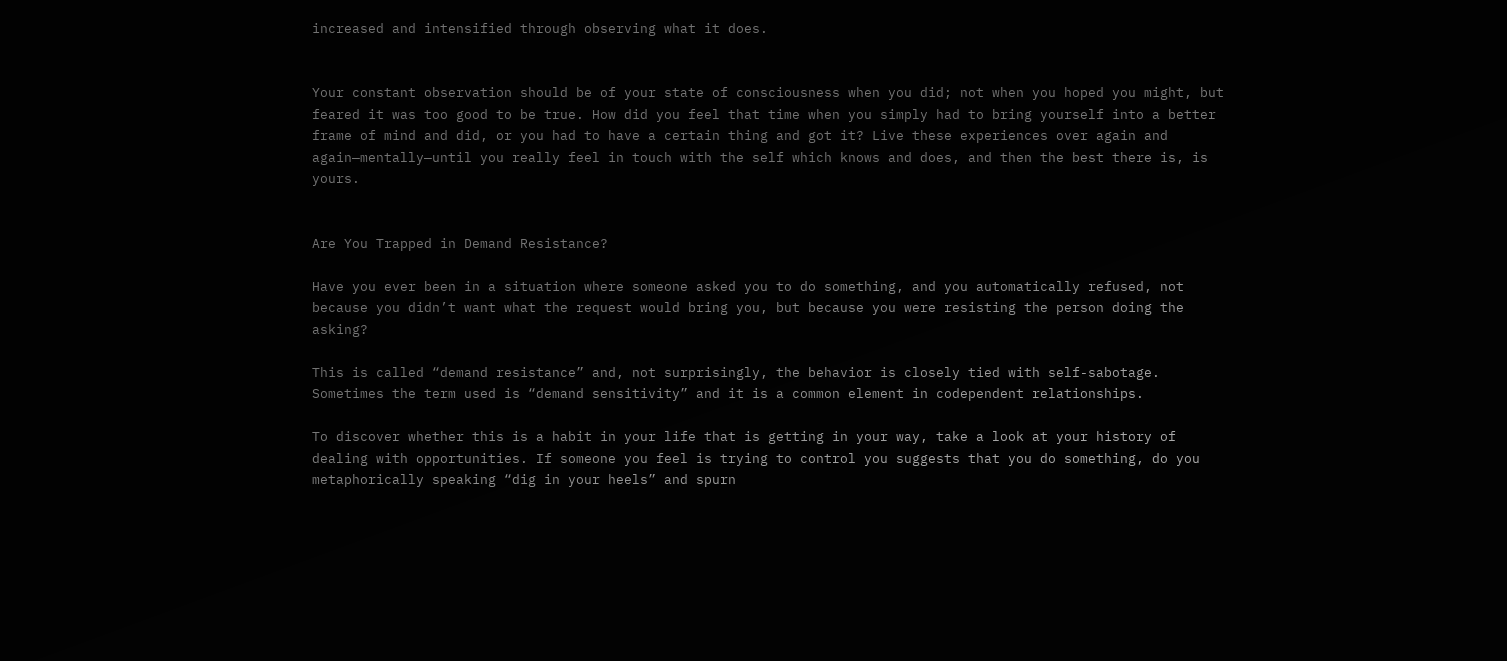increased and intensified through observing what it does.


Your constant observation should be of your state of consciousness when you did; not when you hoped you might, but feared it was too good to be true. How did you feel that time when you simply had to bring yourself into a better frame of mind and did, or you had to have a certain thing and got it? Live these experiences over again and again—mentally—until you really feel in touch with the self which knows and does, and then the best there is, is yours.


Are You Trapped in Demand Resistance?

Have you ever been in a situation where someone asked you to do something, and you automatically refused, not because you didn’t want what the request would bring you, but because you were resisting the person doing the asking?

This is called “demand resistance” and, not surprisingly, the behavior is closely tied with self-sabotage. Sometimes the term used is “demand sensitivity” and it is a common element in codependent relationships.

To discover whether this is a habit in your life that is getting in your way, take a look at your history of dealing with opportunities. If someone you feel is trying to control you suggests that you do something, do you metaphorically speaking “dig in your heels” and spurn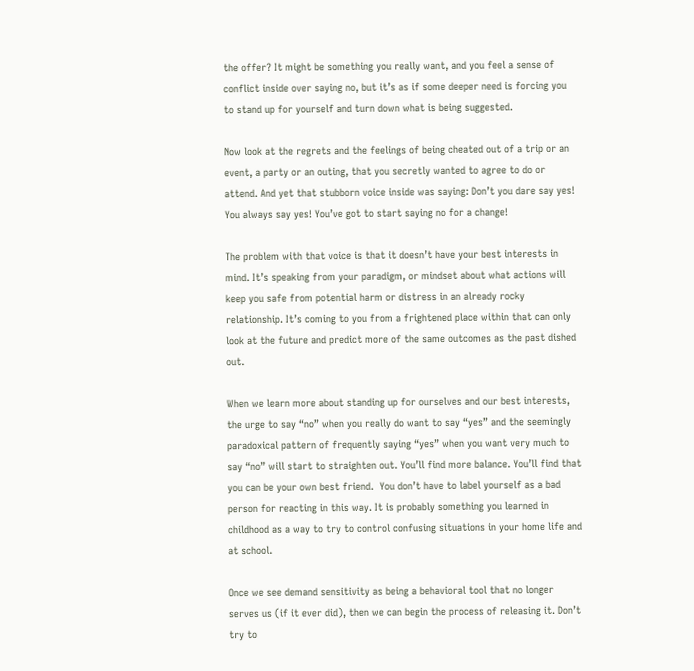the offer? It might be something you really want, and you feel a sense of conflict inside over saying no, but it’s as if some deeper need is forcing you to stand up for yourself and turn down what is being suggested.

Now look at the regrets and the feelings of being cheated out of a trip or an event, a party or an outing, that you secretly wanted to agree to do or attend. And yet that stubborn voice inside was saying: Don’t you dare say yes! You always say yes! You’ve got to start saying no for a change!

The problem with that voice is that it doesn’t have your best interests in mind. It’s speaking from your paradigm, or mindset about what actions will keep you safe from potential harm or distress in an already rocky relationship. It’s coming to you from a frightened place within that can only look at the future and predict more of the same outcomes as the past dished out.

When we learn more about standing up for ourselves and our best interests, the urge to say “no” when you really do want to say “yes” and the seemingly paradoxical pattern of frequently saying “yes” when you want very much to say “no” will start to straighten out. You’ll find more balance. You’ll find that you can be your own best friend.  You don’t have to label yourself as a bad person for reacting in this way. It is probably something you learned in childhood as a way to try to control confusing situations in your home life and at school.

Once we see demand sensitivity as being a behavioral tool that no longer serves us (if it ever did), then we can begin the process of releasing it. Don’t try to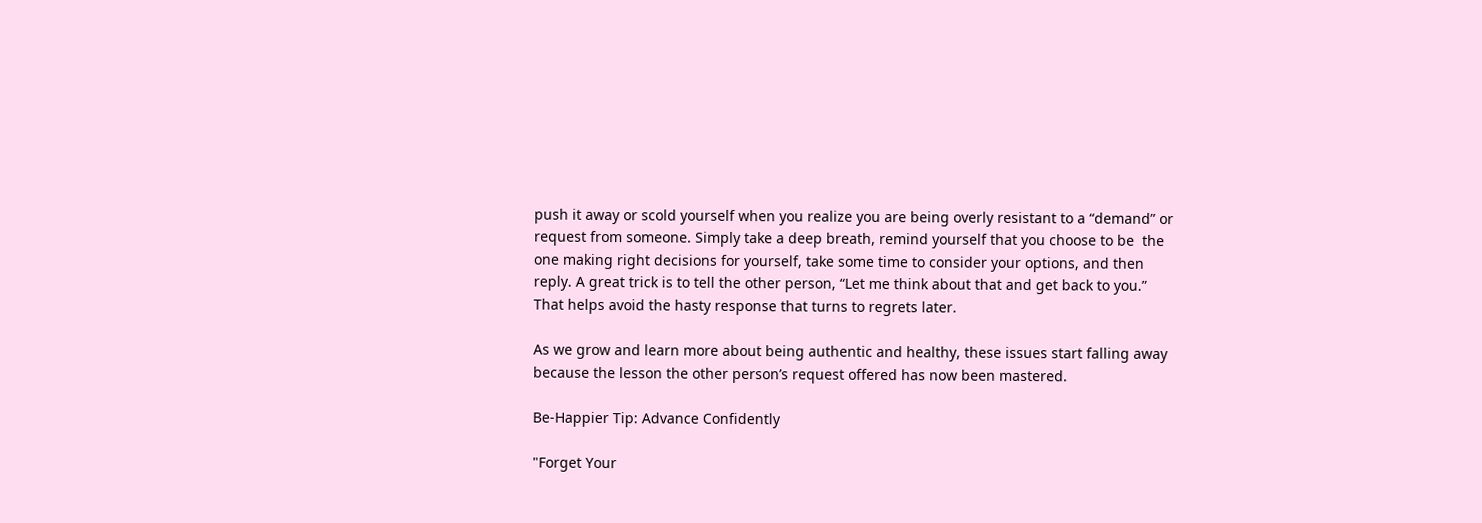push it away or scold yourself when you realize you are being overly resistant to a “demand” or request from someone. Simply take a deep breath, remind yourself that you choose to be  the one making right decisions for yourself, take some time to consider your options, and then reply. A great trick is to tell the other person, “Let me think about that and get back to you.” That helps avoid the hasty response that turns to regrets later.

As we grow and learn more about being authentic and healthy, these issues start falling away because the lesson the other person’s request offered has now been mastered.

Be-Happier Tip: Advance Confidently

"Forget Your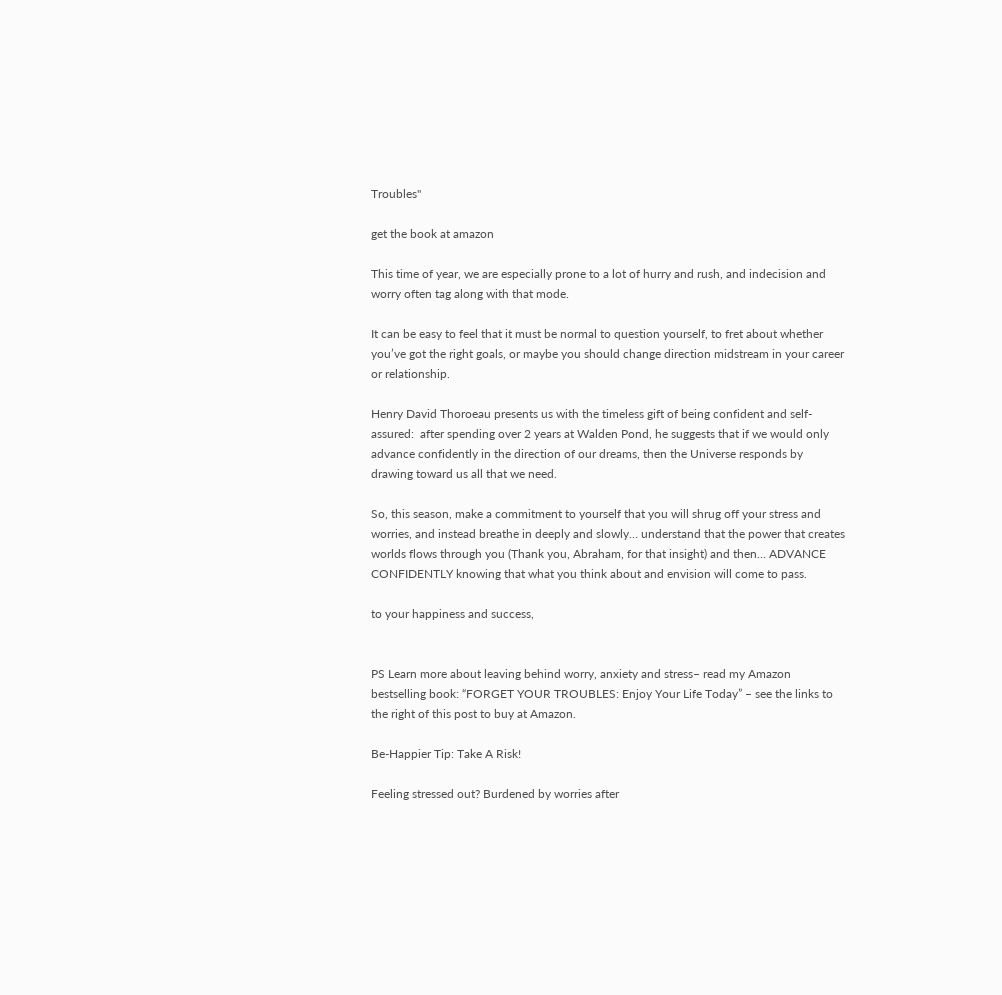Troubles"

get the book at amazon

This time of year, we are especially prone to a lot of hurry and rush, and indecision and worry often tag along with that mode.

It can be easy to feel that it must be normal to question yourself, to fret about whether you’ve got the right goals, or maybe you should change direction midstream in your career or relationship.

Henry David Thoroeau presents us with the timeless gift of being confident and self-assured:  after spending over 2 years at Walden Pond, he suggests that if we would only advance confidently in the direction of our dreams, then the Universe responds by drawing toward us all that we need.

So, this season, make a commitment to yourself that you will shrug off your stress and worries, and instead breathe in deeply and slowly… understand that the power that creates worlds flows through you (Thank you, Abraham, for that insight) and then… ADVANCE CONFIDENTLY knowing that what you think about and envision will come to pass.

to your happiness and success,


PS Learn more about leaving behind worry, anxiety and stress– read my Amazon bestselling book: “FORGET YOUR TROUBLES: Enjoy Your Life Today” – see the links to the right of this post to buy at Amazon.

Be-Happier Tip: Take A Risk!

Feeling stressed out? Burdened by worries after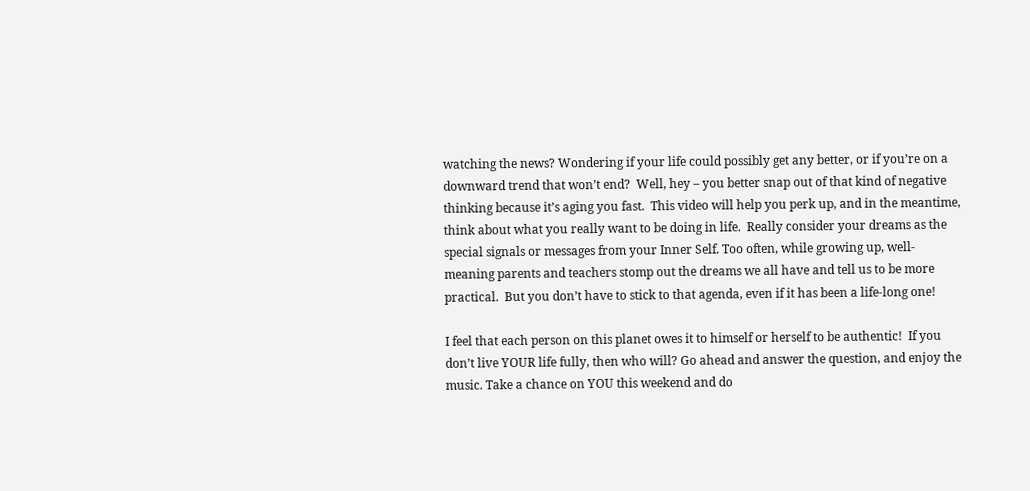watching the news? Wondering if your life could possibly get any better, or if you’re on a downward trend that won’t end?  Well, hey – you better snap out of that kind of negative thinking because it’s aging you fast.  This video will help you perk up, and in the meantime, think about what you really want to be doing in life.  Really consider your dreams as the special signals or messages from your Inner Self. Too often, while growing up, well-meaning parents and teachers stomp out the dreams we all have and tell us to be more practical.  But you don’t have to stick to that agenda, even if it has been a life-long one!

I feel that each person on this planet owes it to himself or herself to be authentic!  If you don’t live YOUR life fully, then who will? Go ahead and answer the question, and enjoy the music. Take a chance on YOU this weekend and do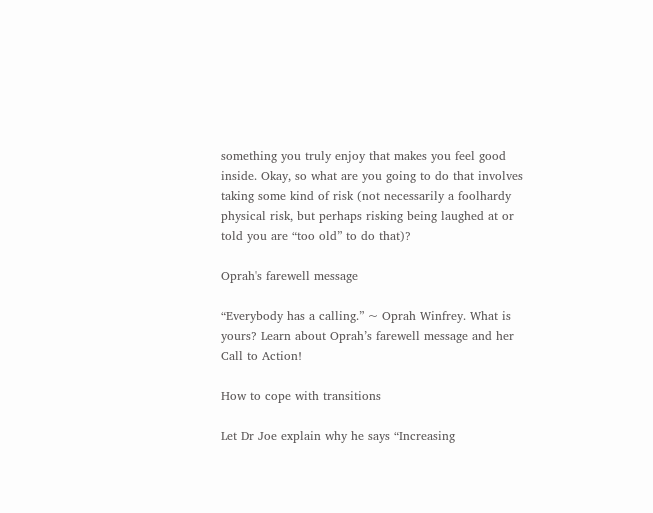something you truly enjoy that makes you feel good inside. Okay, so what are you going to do that involves taking some kind of risk (not necessarily a foolhardy physical risk, but perhaps risking being laughed at or told you are “too old” to do that)?

Oprah's farewell message

“Everybody has a calling.” ~ Oprah Winfrey. What is yours? Learn about Oprah’s farewell message and her Call to Action!

How to cope with transitions

Let Dr Joe explain why he says “Increasing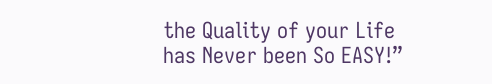the Quality of your Life has Never been So EASY!”